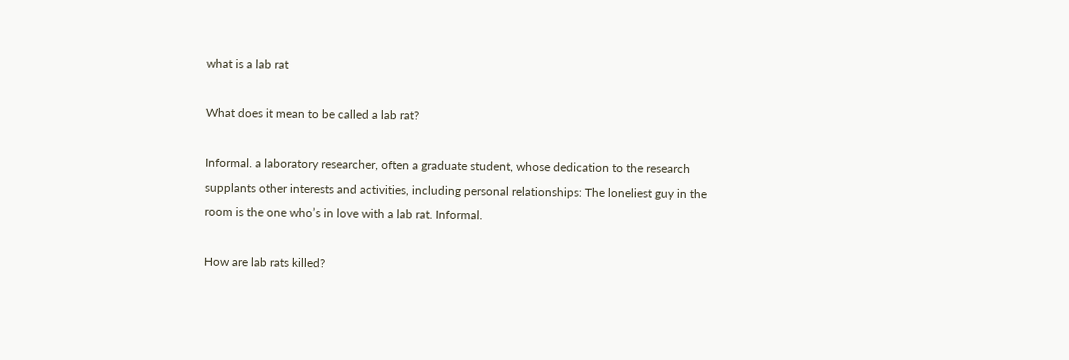what is a lab rat

What does it mean to be called a lab rat?

Informal. a laboratory researcher, often a graduate student, whose dedication to the research supplants other interests and activities, including personal relationships: The loneliest guy in the room is the one who’s in love with a lab rat. Informal.

How are lab rats killed?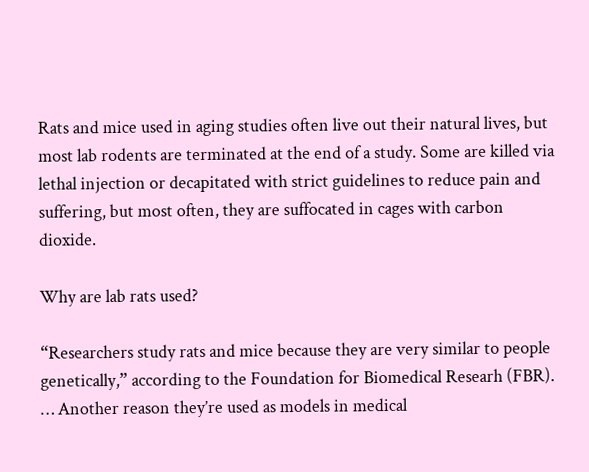Rats and mice used in aging studies often live out their natural lives, but most lab rodents are terminated at the end of a study. Some are killed via lethal injection or decapitated with strict guidelines to reduce pain and suffering, but most often, they are suffocated in cages with carbon dioxide.

Why are lab rats used?

“Researchers study rats and mice because they are very similar to people genetically,” according to the Foundation for Biomedical Researh (FBR). … Another reason they’re used as models in medical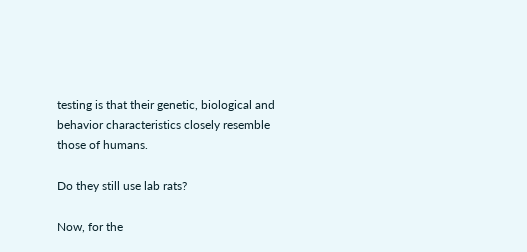testing is that their genetic, biological and behavior characteristics closely resemble those of humans.

Do they still use lab rats?

Now, for the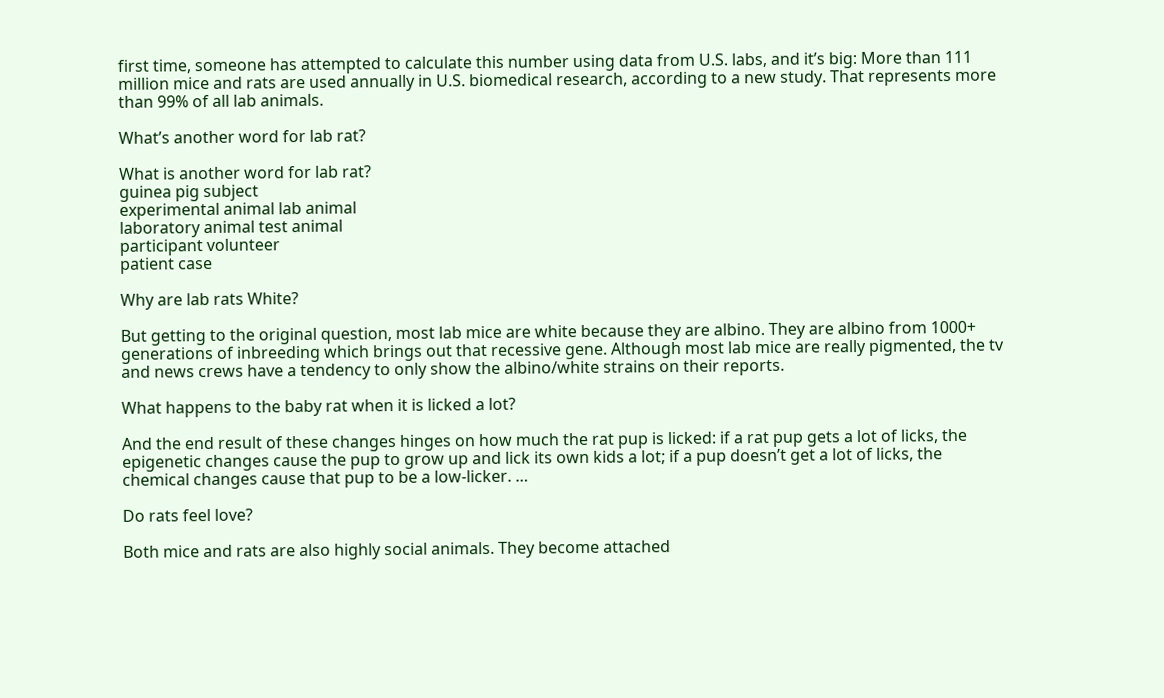first time, someone has attempted to calculate this number using data from U.S. labs, and it’s big: More than 111 million mice and rats are used annually in U.S. biomedical research, according to a new study. That represents more than 99% of all lab animals.

What’s another word for lab rat?

What is another word for lab rat?
guinea pig subject
experimental animal lab animal
laboratory animal test animal
participant volunteer
patient case

Why are lab rats White?

But getting to the original question, most lab mice are white because they are albino. They are albino from 1000+ generations of inbreeding which brings out that recessive gene. Although most lab mice are really pigmented, the tv and news crews have a tendency to only show the albino/white strains on their reports.

What happens to the baby rat when it is licked a lot?

And the end result of these changes hinges on how much the rat pup is licked: if a rat pup gets a lot of licks, the epigenetic changes cause the pup to grow up and lick its own kids a lot; if a pup doesn’t get a lot of licks, the chemical changes cause that pup to be a low-licker. …

Do rats feel love?

Both mice and rats are also highly social animals. They become attached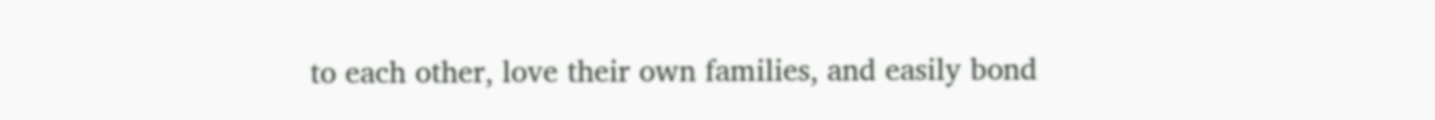to each other, love their own families, and easily bond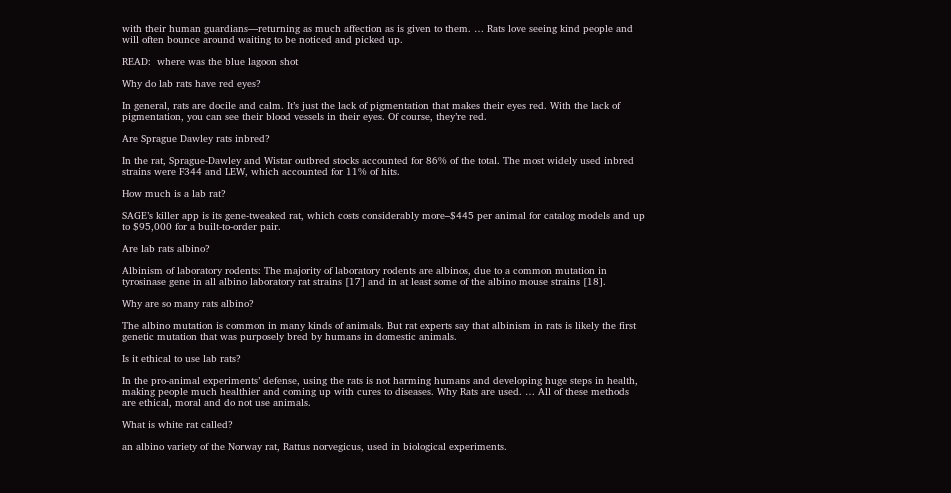with their human guardians—returning as much affection as is given to them. … Rats love seeing kind people and will often bounce around waiting to be noticed and picked up.

READ:  where was the blue lagoon shot

Why do lab rats have red eyes?

In general, rats are docile and calm. It’s just the lack of pigmentation that makes their eyes red. With the lack of pigmentation, you can see their blood vessels in their eyes. Of course, they’re red.

Are Sprague Dawley rats inbred?

In the rat, Sprague-Dawley and Wistar outbred stocks accounted for 86% of the total. The most widely used inbred strains were F344 and LEW, which accounted for 11% of hits.

How much is a lab rat?

SAGE’s killer app is its gene-tweaked rat, which costs considerably more–$445 per animal for catalog models and up to $95,000 for a built-to-order pair.

Are lab rats albino?

Albinism of laboratory rodents: The majority of laboratory rodents are albinos, due to a common mutation in tyrosinase gene in all albino laboratory rat strains [17] and in at least some of the albino mouse strains [18].

Why are so many rats albino?

The albino mutation is common in many kinds of animals. But rat experts say that albinism in rats is likely the first genetic mutation that was purposely bred by humans in domestic animals.

Is it ethical to use lab rats?

In the pro-animal experiments’ defense, using the rats is not harming humans and developing huge steps in health, making people much healthier and coming up with cures to diseases. Why Rats are used. … All of these methods are ethical, moral and do not use animals.

What is white rat called?

an albino variety of the Norway rat, Rattus norvegicus, used in biological experiments.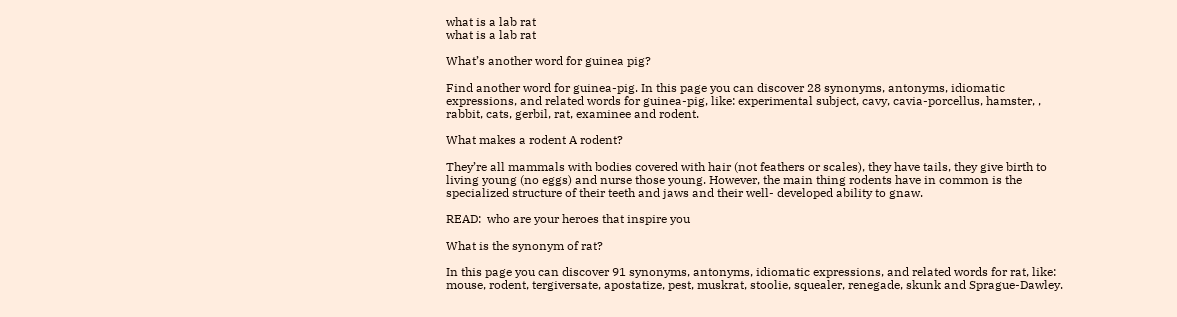what is a lab rat
what is a lab rat

What’s another word for guinea pig?

Find another word for guinea-pig. In this page you can discover 28 synonyms, antonyms, idiomatic expressions, and related words for guinea-pig, like: experimental subject, cavy, cavia-porcellus, hamster, , rabbit, cats, gerbil, rat, examinee and rodent.

What makes a rodent A rodent?

They’re all mammals with bodies covered with hair (not feathers or scales), they have tails, they give birth to living young (no eggs) and nurse those young. However, the main thing rodents have in common is the specialized structure of their teeth and jaws and their well- developed ability to gnaw.

READ:  who are your heroes that inspire you

What is the synonym of rat?

In this page you can discover 91 synonyms, antonyms, idiomatic expressions, and related words for rat, like: mouse, rodent, tergiversate, apostatize, pest, muskrat, stoolie, squealer, renegade, skunk and Sprague-Dawley.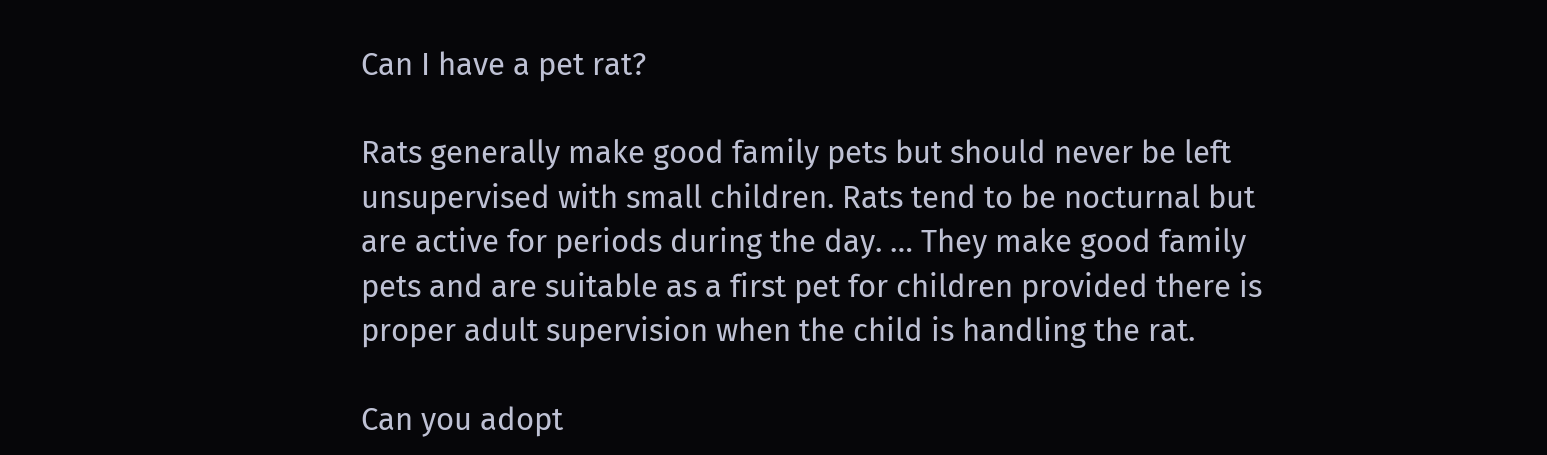Can I have a pet rat?

Rats generally make good family pets but should never be left unsupervised with small children. Rats tend to be nocturnal but are active for periods during the day. … They make good family pets and are suitable as a first pet for children provided there is proper adult supervision when the child is handling the rat.

Can you adopt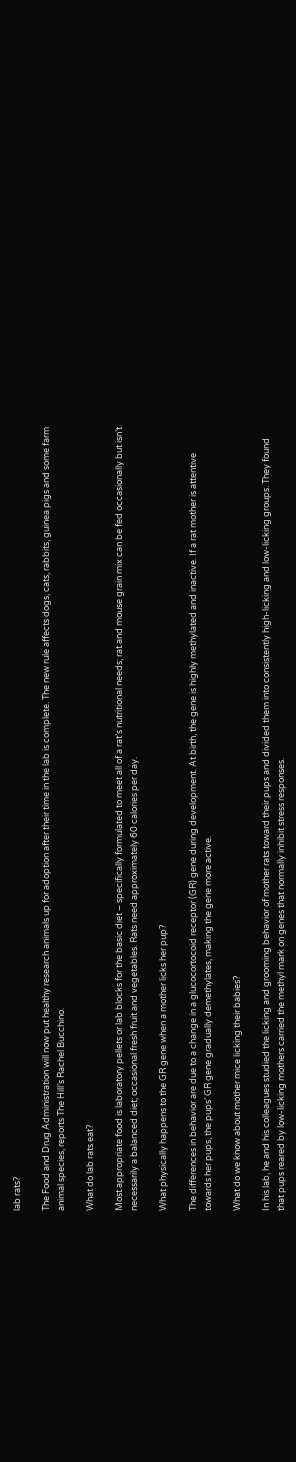lab rats?

The Food and Drug Administration will now put healthy research animals up for adoption after their time in the lab is complete. The new rule affects dogs, cats, rabbits, guinea pigs and some farm animal species, reports The Hill’s Rachel Bucchino.

What do lab rats eat?

Most appropriate food is laboratory pellets or lab blocks for the basic diet – specifically formulated to meet all of a rat’s nutritional needs; rat and mouse grain mix can be fed occasionally but isn’t necessarily a balanced diet; occasional fresh fruit and vegetables. Rats need approximately 60 calories per day.

What physically happens to the GR gene when a mother licks her pup?

The differences in behavior are due to a change in a glucocortocoid receptor (GR) gene during development. At birth, the gene is highly methylated and inactive. If a rat mother is attentive towards her pups, the pups’ GR gene gradually demethylates, making the gene more active.

What do we know about mother mice licking their babies?

In his lab, he and his colleagues studied the licking and grooming behavior of mother rats toward their pups and divided them into consistently high-licking and low-licking groups. They found that pups reared by low-licking mothers carried the methyl mark on genes that normally inhibit stress responses.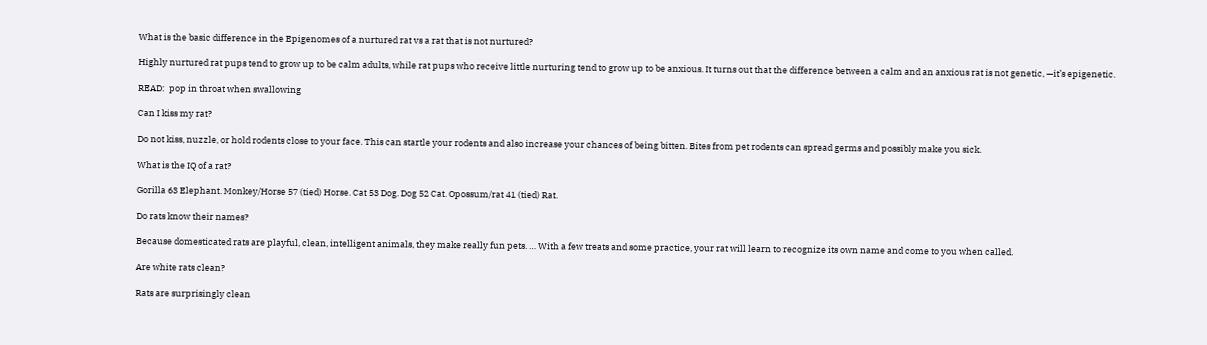What is the basic difference in the Epigenomes of a nurtured rat vs a rat that is not nurtured?

Highly nurtured rat pups tend to grow up to be calm adults, while rat pups who receive little nurturing tend to grow up to be anxious. It turns out that the difference between a calm and an anxious rat is not genetic, —it’s epigenetic.

READ:  pop in throat when swallowing

Can I kiss my rat?

Do not kiss, nuzzle, or hold rodents close to your face. This can startle your rodents and also increase your chances of being bitten. Bites from pet rodents can spread germs and possibly make you sick.

What is the IQ of a rat?

Gorilla 63 Elephant. Monkey/Horse 57 (tied) Horse. Cat 53 Dog. Dog 52 Cat. Opossum/rat 41 (tied) Rat.

Do rats know their names?

Because domesticated rats are playful, clean, intelligent animals, they make really fun pets. … With a few treats and some practice, your rat will learn to recognize its own name and come to you when called.

Are white rats clean?

Rats are surprisingly clean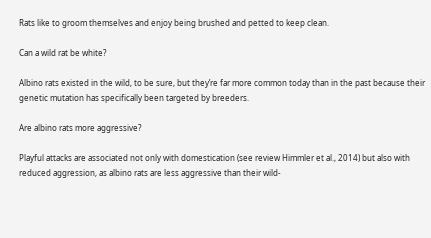Rats like to groom themselves and enjoy being brushed and petted to keep clean.

Can a wild rat be white?

Albino rats existed in the wild, to be sure, but they’re far more common today than in the past because their genetic mutation has specifically been targeted by breeders.

Are albino rats more aggressive?

Playful attacks are associated not only with domestication (see review Himmler et al., 2014) but also with reduced aggression, as albino rats are less aggressive than their wild-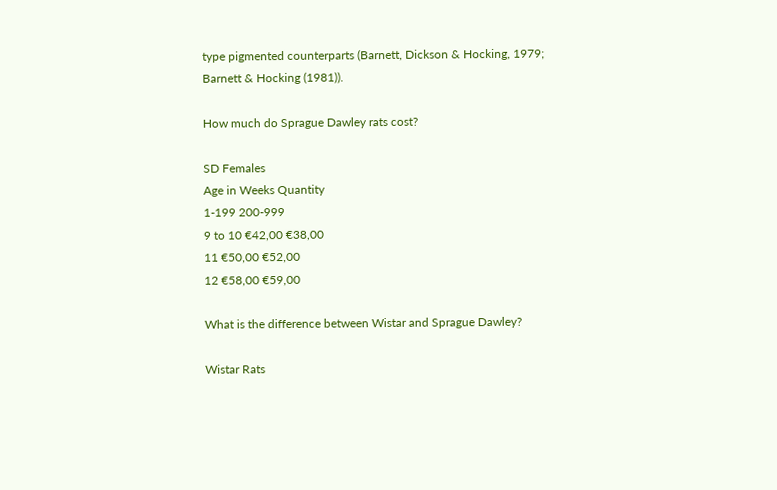type pigmented counterparts (Barnett, Dickson & Hocking, 1979; Barnett & Hocking (1981)).

How much do Sprague Dawley rats cost?

SD Females
Age in Weeks Quantity
1-199 200-999
9 to 10 €42,00 €38,00
11 €50,00 €52,00
12 €58,00 €59,00

What is the difference between Wistar and Sprague Dawley?

Wistar Rats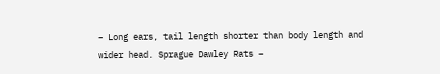– Long ears, tail length shorter than body length and wider head. Sprague Dawley Rats –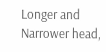Longer and Narrower head,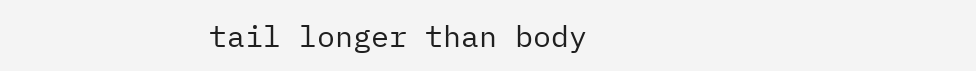tail longer than body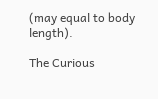(may equal to body length).

The Curious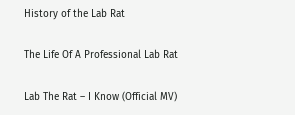History of the Lab Rat

The Life Of A Professional Lab Rat

Lab The Rat – I Know (Official MV)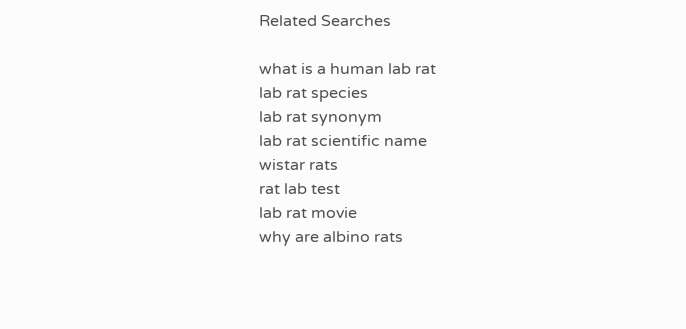Related Searches

what is a human lab rat
lab rat species
lab rat synonym
lab rat scientific name
wistar rats
rat lab test
lab rat movie
why are albino rats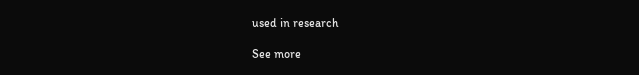used in research

See more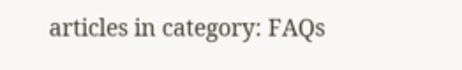articles in category: FAQs